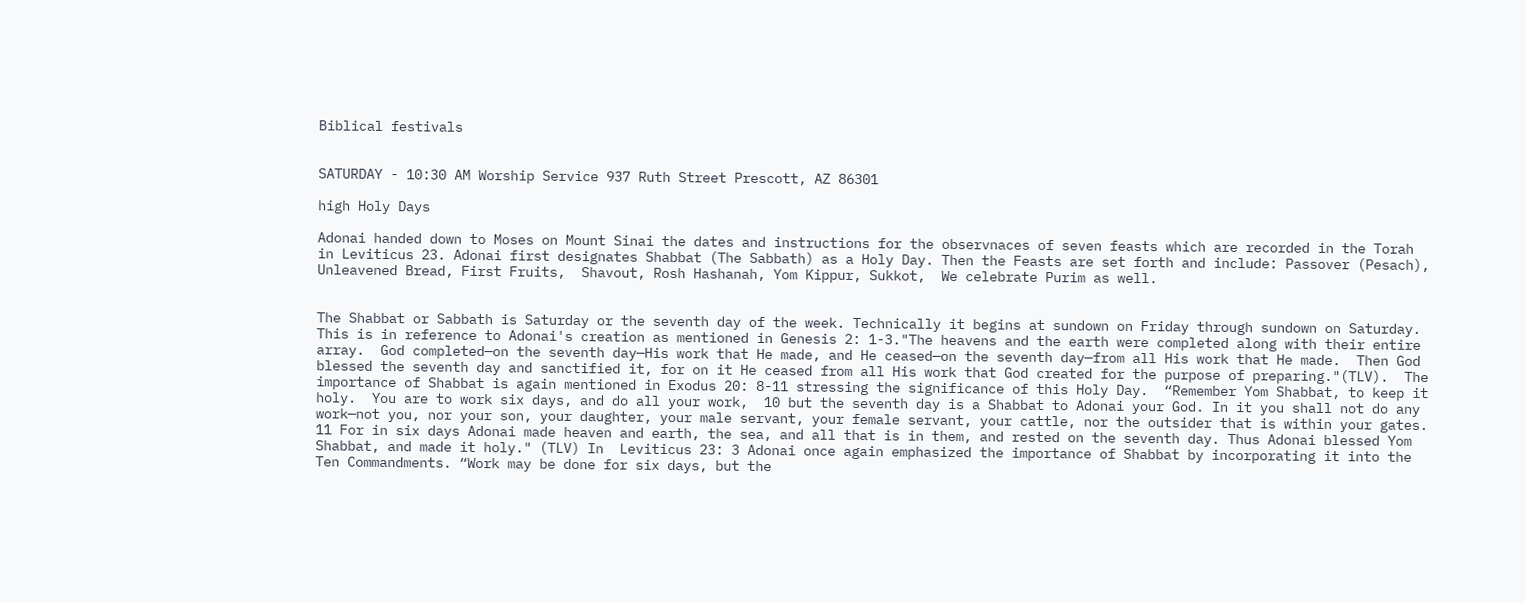Biblical festivals


SATURDAY - 10:30 AM Worship Service 937 Ruth Street Prescott, AZ 86301

high Holy Days

Adonai handed down to Moses on Mount Sinai the dates and instructions for the observnaces of seven feasts which are recorded in the Torah in Leviticus 23. Adonai first designates Shabbat (The Sabbath) as a Holy Day. Then the Feasts are set forth and include: Passover (Pesach), Unleavened Bread, First Fruits,  Shavout, Rosh Hashanah, Yom Kippur, Sukkot,  We celebrate Purim as well.


The Shabbat or Sabbath is Saturday or the seventh day of the week. Technically it begins at sundown on Friday through sundown on Saturday.  This is in reference to Adonai's creation as mentioned in Genesis 2: 1-3."The heavens and the earth were completed along with their entire array.  God completed—on the seventh day—His work that He made, and He ceased—on the seventh day—from all His work that He made.  Then God blessed the seventh day and sanctified it, for on it He ceased from all His work that God created for the purpose of preparing."(TLV).  The importance of Shabbat is again mentioned in Exodus 20: 8-11 stressing the significance of this Holy Day.  “Remember Yom Shabbat, to keep it holy.  You are to work six days, and do all your work,  10 but the seventh day is a Shabbat to Adonai your God. In it you shall not do any work—not you, nor your son, your daughter, your male servant, your female servant, your cattle, nor the outsider that is within your gates.  11 For in six days Adonai made heaven and earth, the sea, and all that is in them, and rested on the seventh day. Thus Adonai blessed Yom Shabbat, and made it holy." (TLV) In  Leviticus 23: 3 Adonai once again emphasized the importance of Shabbat by incorporating it into the Ten Commandments. “Work may be done for six days, but the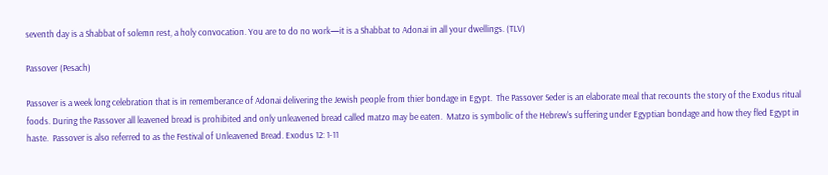seventh day is a Shabbat of solemn rest, a holy convocation. You are to do no work—it is a Shabbat to Adonai in all your dwellings. (TLV)

Passover (Pesach)

Passover is a week long celebration that is in rememberance of Adonai delivering the Jewish people from thier bondage in Egypt.  The Passover Seder is an elaborate meal that recounts the story of the Exodus ritual foods. During the Passover all leavened bread is prohibited and only unleavened bread called matzo may be eaten.  Matzo is symbolic of the Hebrew's suffering under Egyptian bondage and how they fled Egypt in haste.  Passover is also referred to as the Festival of Unleavened Bread. Exodus 12: 1-11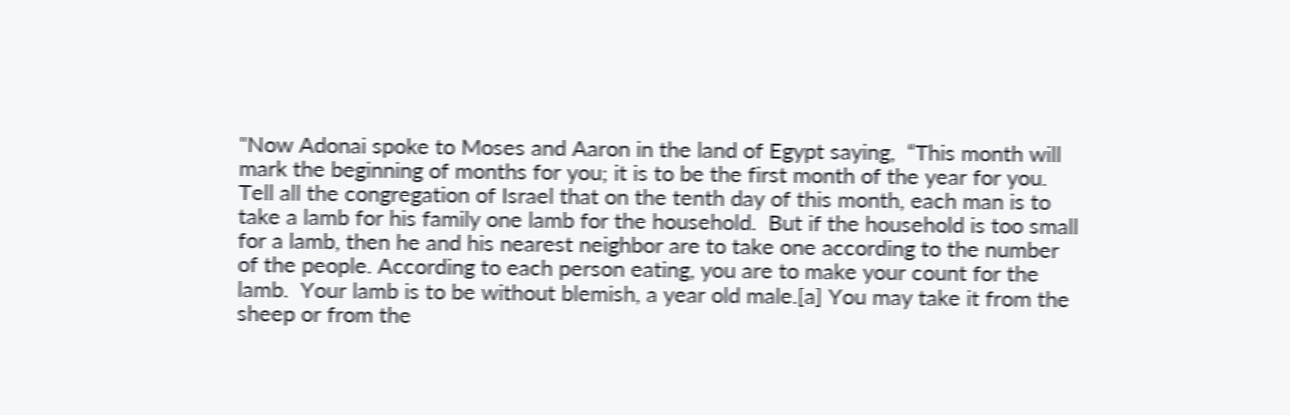"Now Adonai spoke to Moses and Aaron in the land of Egypt saying,  “This month will mark the beginning of months for you; it is to be the first month of the year for you.  Tell all the congregation of Israel that on the tenth day of this month, each man is to take a lamb for his family one lamb for the household.  But if the household is too small for a lamb, then he and his nearest neighbor are to take one according to the number of the people. According to each person eating, you are to make your count for the lamb.  Your lamb is to be without blemish, a year old male.[a] You may take it from the sheep or from the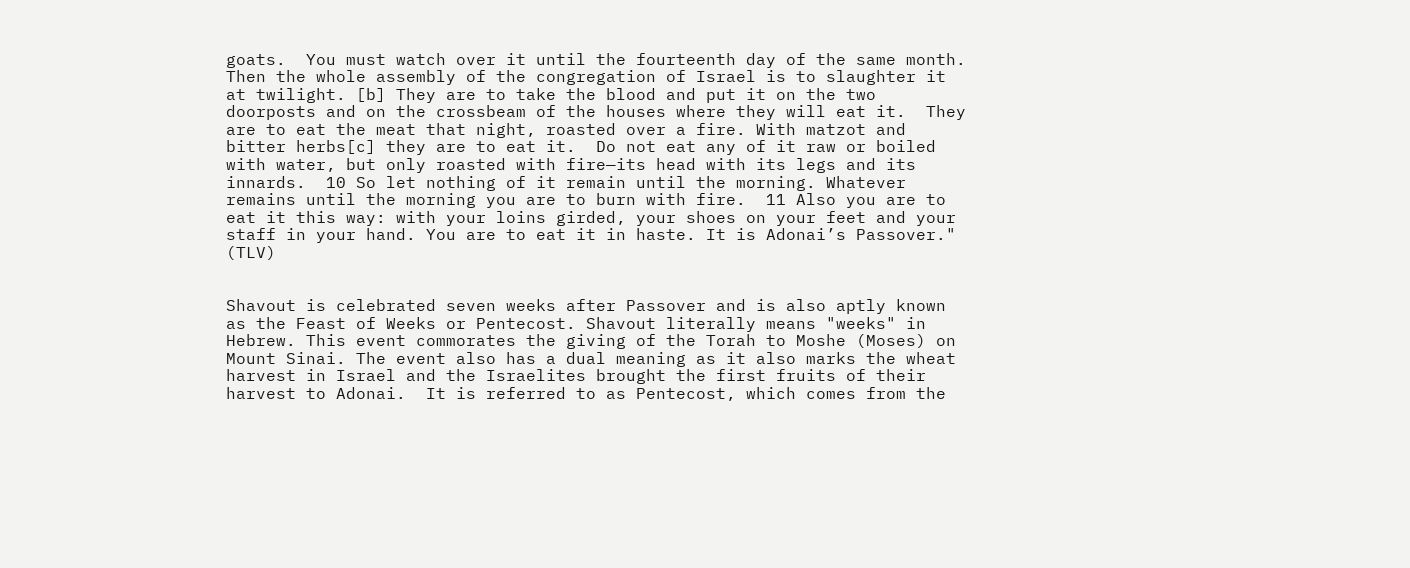goats.  You must watch over it until the fourteenth day of the same month. Then the whole assembly of the congregation of Israel is to slaughter it at twilight. [b] They are to take the blood and put it on the two doorposts and on the crossbeam of the houses where they will eat it.  They are to eat the meat that night, roasted over a fire. With matzot and bitter herbs[c] they are to eat it.  Do not eat any of it raw or boiled with water, but only roasted with fire—its head with its legs and its innards.  10 So let nothing of it remain until the morning. Whatever remains until the morning you are to burn with fire.  11 Also you are to eat it this way: with your loins girded, your shoes on your feet and your staff in your hand. You are to eat it in haste. It is Adonai’s Passover." (TLV)


Shavout is celebrated seven weeks after Passover and is also aptly known as the Feast of Weeks or Pentecost. Shavout literally means "weeks" in Hebrew. This event commorates the giving of the Torah to Moshe (Moses) on Mount Sinai. The event also has a dual meaning as it also marks the wheat harvest in Israel and the Israelites brought the first fruits of their harvest to Adonai.  It is referred to as Pentecost, which comes from the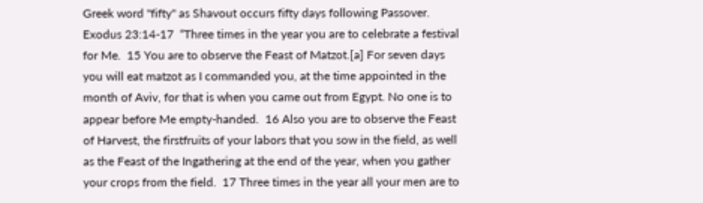Greek word "fifty" as Shavout occurs fifty days following Passover. Exodus 23:14-17  “Three times in the year you are to celebrate a festival for Me.  15 You are to observe the Feast of Matzot.[a] For seven days you will eat matzot as I commanded you, at the time appointed in the month of Aviv, for that is when you came out from Egypt. No one is to appear before Me empty-handed.  16 Also you are to observe the Feast of Harvest, the firstfruits of your labors that you sow in the field, as well as the Feast of the Ingathering at the end of the year, when you gather your crops from the field.  17 Three times in the year all your men are to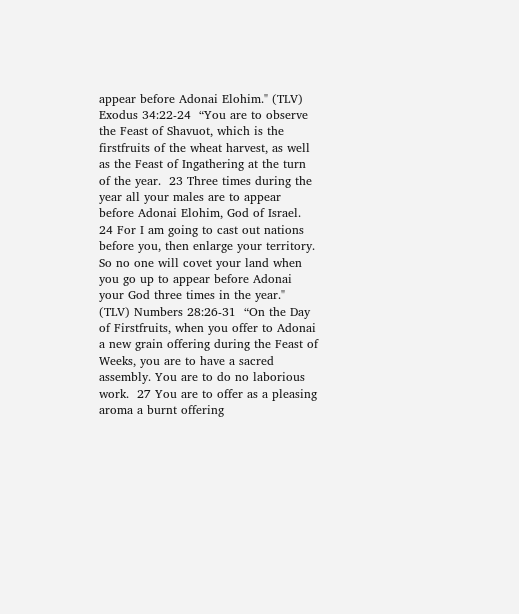appear before Adonai Elohim." (TLV) Exodus 34:22-24  “You are to observe the Feast of Shavuot, which is the firstfruits of the wheat harvest, as well as the Feast of Ingathering at the turn of the year.  23 Three times during the year all your males are to appear before Adonai Elohim, God of Israel.  24 For I am going to cast out nations before you, then enlarge your territory. So no one will covet your land when you go up to appear before Adonai your God three times in the year." (TLV) Numbers 28:26-31  “On the Day of Firstfruits, when you offer to Adonai a new grain offering during the Feast of Weeks, you are to have a sacred assembly. You are to do no laborious work.  27 You are to offer as a pleasing aroma a burnt offering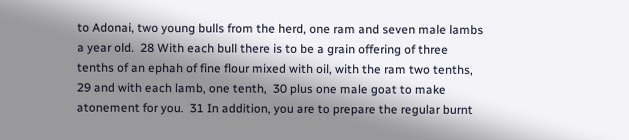to Adonai, two young bulls from the herd, one ram and seven male lambs a year old.  28 With each bull there is to be a grain offering of three tenths of an ephah of fine flour mixed with oil, with the ram two tenths,  29 and with each lamb, one tenth,  30 plus one male goat to make atonement for you.  31 In addition, you are to prepare the regular burnt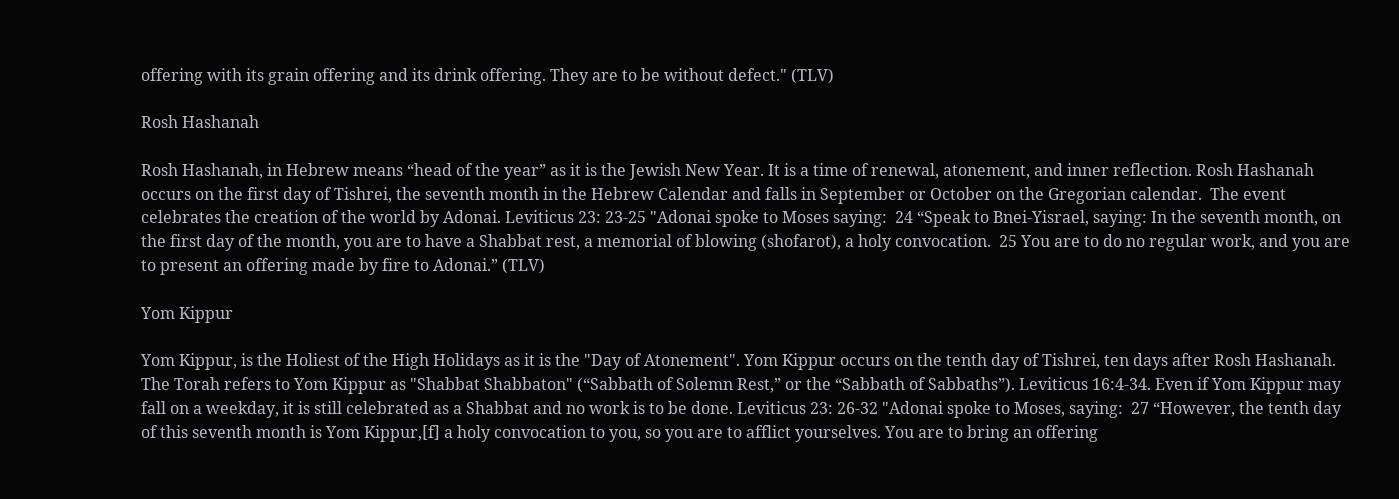offering with its grain offering and its drink offering. They are to be without defect." (TLV)

Rosh Hashanah

Rosh Hashanah, in Hebrew means “head of the year” as it is the Jewish New Year. It is a time of renewal, atonement, and inner reflection. Rosh Hashanah occurs on the first day of Tishrei, the seventh month in the Hebrew Calendar and falls in September or October on the Gregorian calendar.  The event celebrates the creation of the world by Adonai. Leviticus 23: 23-25 "Adonai spoke to Moses saying:  24 “Speak to Bnei-Yisrael, saying: In the seventh month, on the first day of the month, you are to have a Shabbat rest, a memorial of blowing (shofarot), a holy convocation.  25 You are to do no regular work, and you are to present an offering made by fire to Adonai.” (TLV)

Yom Kippur

Yom Kippur, is the Holiest of the High Holidays as it is the "Day of Atonement". Yom Kippur occurs on the tenth day of Tishrei, ten days after Rosh Hashanah. The Torah refers to Yom Kippur as "Shabbat Shabbaton" (“Sabbath of Solemn Rest,” or the “Sabbath of Sabbaths”). Leviticus 16:4-34. Even if Yom Kippur may fall on a weekday, it is still celebrated as a Shabbat and no work is to be done. Leviticus 23: 26-32 "Adonai spoke to Moses, saying:  27 “However, the tenth day of this seventh month is Yom Kippur,[f] a holy convocation to you, so you are to afflict yourselves. You are to bring an offering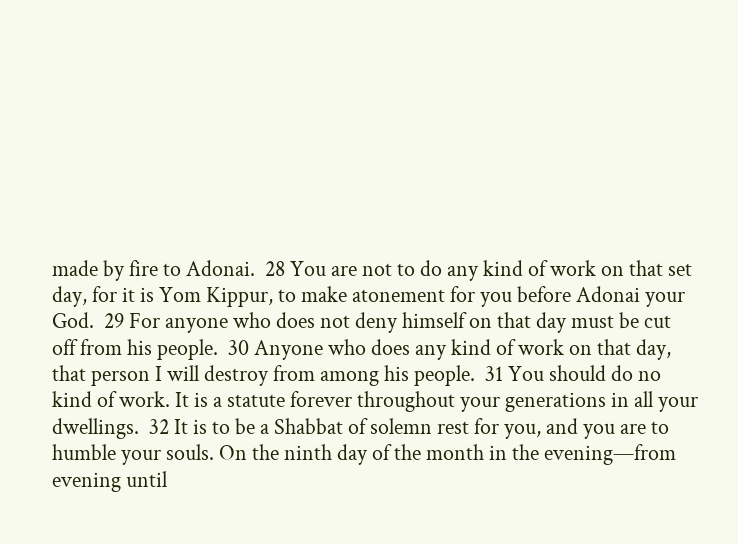made by fire to Adonai.  28 You are not to do any kind of work on that set day, for it is Yom Kippur, to make atonement for you before Adonai your God.  29 For anyone who does not deny himself on that day must be cut off from his people.  30 Anyone who does any kind of work on that day, that person I will destroy from among his people.  31 You should do no kind of work. It is a statute forever throughout your generations in all your dwellings.  32 It is to be a Shabbat of solemn rest for you, and you are to humble your souls. On the ninth day of the month in the evening—from evening until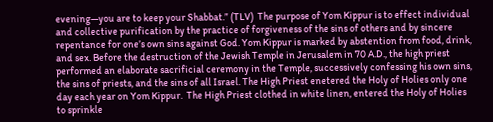evening—you are to keep your Shabbat.” (TLV)  The purpose of Yom Kippur is to effect individual and collective purification by the practice of forgiveness of the sins of others and by sincere repentance for one’s own sins against God. Yom Kippur is marked by abstention from food, drink, and sex. Before the destruction of the Jewish Temple in Jerusalem in 70 A.D., the high priest performed an elaborate sacrificial ceremony in the Temple, successively confessing his own sins, the sins of priests, and the sins of all Israel. The High Priest enetered the Holy of Holies only one day each year on Yom Kippur.  The High Priest clothed in white linen, entered the Holy of Holies to sprinkle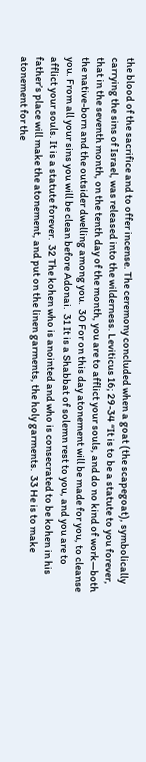the blood of the sacrifice and to offer incense. The ceremony concluded when a goat (the scapegoat), symbolically carrying the sins of Israel, was released into the wilderness. Leviticus 16; 29-34 “It is to be a statute to you forever, that in the seventh month, on the tenth day of the month, you are to afflict your souls, and do no kind of work—both the native-born and the outsider dwelling among you.  30 For on this day atonement will be made for you, to cleanse you. From all your sins you will be clean before Adonai.  31 It is a Shabbat of solemn rest to you, and you are to afflict your souls. It is a statute forever.  32 The kohen who is anointed and who is consecrated to be kohen in his father’s place will make the atonement, and put on the linen garments, the holy garments.  33 He is to make atonement for the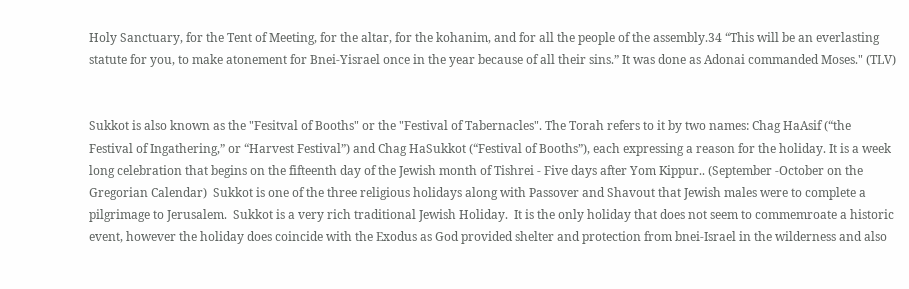Holy Sanctuary, for the Tent of Meeting, for the altar, for the kohanim, and for all the people of the assembly.34 “This will be an everlasting statute for you, to make atonement for Bnei-Yisrael once in the year because of all their sins.” It was done as Adonai commanded Moses." (TLV)


Sukkot is also known as the "Fesitval of Booths" or the "Festival of Tabernacles". The Torah refers to it by two names: Chag HaAsif (“the Festival of Ingathering,” or “Harvest Festival”) and Chag HaSukkot (“Festival of Booths”), each expressing a reason for the holiday. It is a week long celebration that begins on the fifteenth day of the Jewish month of Tishrei - Five days after Yom Kippur.. (September -October on the Gregorian Calendar)  Sukkot is one of the three religious holidays along with Passover and Shavout that Jewish males were to complete a pilgrimage to Jerusalem.  Sukkot is a very rich traditional Jewish Holiday.  It is the only holiday that does not seem to commemroate a historic event, however the holiday does coincide with the Exodus as God provided shelter and protection from bnei-Israel in the wilderness and also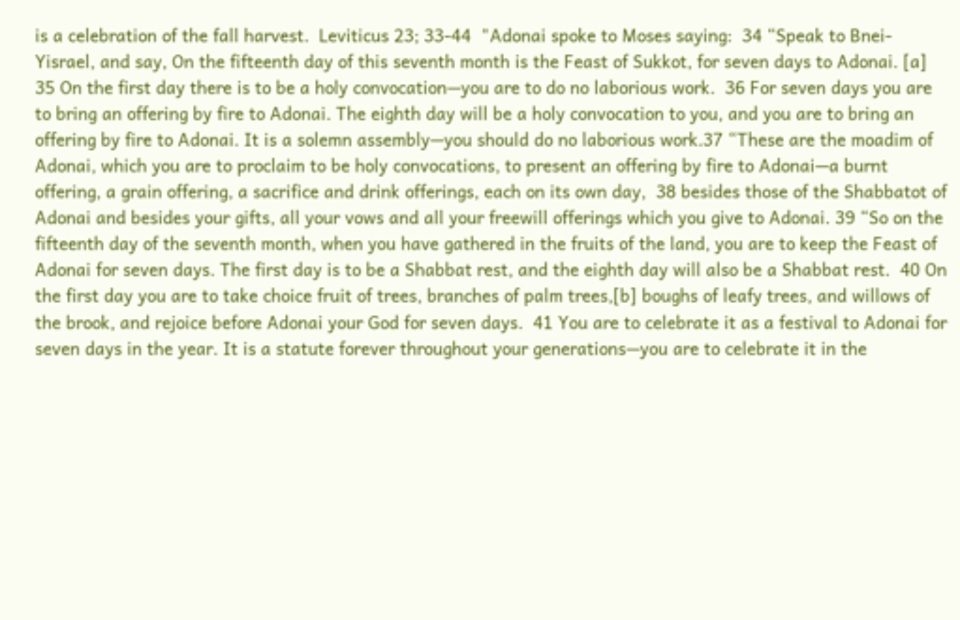is a celebration of the fall harvest.  Leviticus 23; 33-44  "Adonai spoke to Moses saying:  34 “Speak to Bnei-Yisrael, and say, On the fifteenth day of this seventh month is the Feast of Sukkot, for seven days to Adonai. [a] 35 On the first day there is to be a holy convocation—you are to do no laborious work.  36 For seven days you are to bring an offering by fire to Adonai. The eighth day will be a holy convocation to you, and you are to bring an offering by fire to Adonai. It is a solemn assembly—you should do no laborious work.37 “These are the moadim of Adonai, which you are to proclaim to be holy convocations, to present an offering by fire to Adonai—a burnt offering, a grain offering, a sacrifice and drink offerings, each on its own day,  38 besides those of the Shabbatot of Adonai and besides your gifts, all your vows and all your freewill offerings which you give to Adonai. 39 “So on the fifteenth day of the seventh month, when you have gathered in the fruits of the land, you are to keep the Feast of Adonai for seven days. The first day is to be a Shabbat rest, and the eighth day will also be a Shabbat rest.  40 On the first day you are to take choice fruit of trees, branches of palm trees,[b] boughs of leafy trees, and willows of the brook, and rejoice before Adonai your God for seven days.  41 You are to celebrate it as a festival to Adonai for seven days in the year. It is a statute forever throughout your generations—you are to celebrate it in the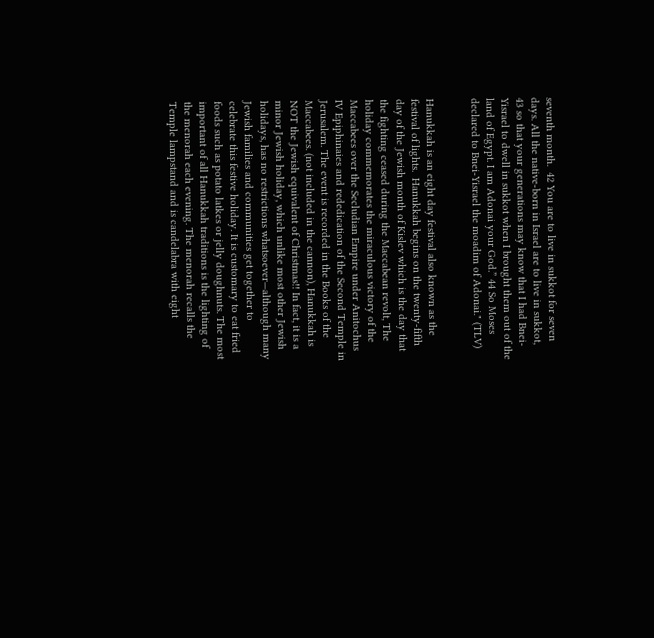seventh month.  42 You are to live in sukkot for seven days. All the native-born in Israel are to live in sukkot,  43 so that your generations may know that I had Bnei-Yisrael to dwell in sukkot when I brought them out of the land of Egypt. I am Adonai your God.” 44 So Moses declared to Bnei-Yisrael the moadim of Adonai." (TLV)


Hanukkah is an eight day festival also known as the festival of lights.  Hanukkah begins on the twenty-fifth day of the Jewish month of Kislev which is the day that the fighting ceased during the Maccabean revolt, The holiday commemorates the miraculous victory of the Maccabees over the Secludian Empire under Anitochus IV Epiphinaies and rededication of the Second Temple in Jerusalem. The event is recorded in the Books of the Maccabees. (not included in the cannon), Hanukkah is NOT the Jewish equivalent of Christmas!! In fact, it is a minor Jewish holiday, which unlike most other Jewish holidays, has no restrictions whatsoever—although many Jewish families and communities get together to celebrate this festive holiday. It is customary to eat fried foods such as potato latkes or jelly doughnuts. The most important of all Hanukkah traditions is the lighting of the menorah each evening. The menorah recalls the Temple lampstand and is candelabra with eight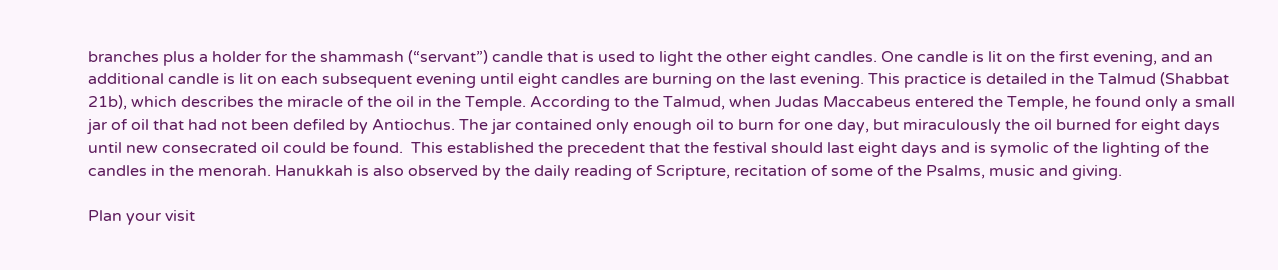branches plus a holder for the shammash (“servant”) candle that is used to light the other eight candles. One candle is lit on the first evening, and an additional candle is lit on each subsequent evening until eight candles are burning on the last evening. This practice is detailed in the Talmud (Shabbat 21b), which describes the miracle of the oil in the Temple. According to the Talmud, when Judas Maccabeus entered the Temple, he found only a small jar of oil that had not been defiled by Antiochus. The jar contained only enough oil to burn for one day, but miraculously the oil burned for eight days until new consecrated oil could be found.  This established the precedent that the festival should last eight days and is symolic of the lighting of the candles in the menorah. Hanukkah is also observed by the daily reading of Scripture, recitation of some of the Psalms, music and giving.

Plan your visit